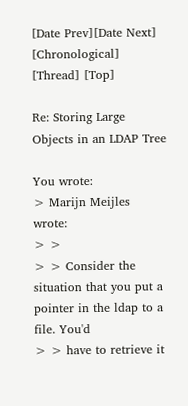[Date Prev][Date Next] [Chronological] [Thread] [Top]

Re: Storing Large Objects in an LDAP Tree

You wrote:
> Marijn Meijles wrote:
> >
> > Consider the situation that you put a pointer in the ldap to a file. You'd
> > have to retrieve it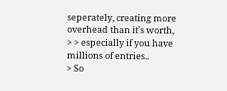seperately, creating more overhead than it's worth,
> > especially if you have millions of entries..
> So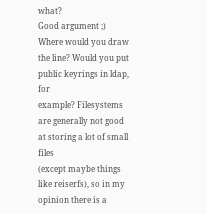what?
Good argument ;)
Where would you draw the line? Would you put public keyrings in ldap, for
example? Filesystems are generally not good at storing a lot of small files
(except maybe things like reiserfs), so in my opinion there is a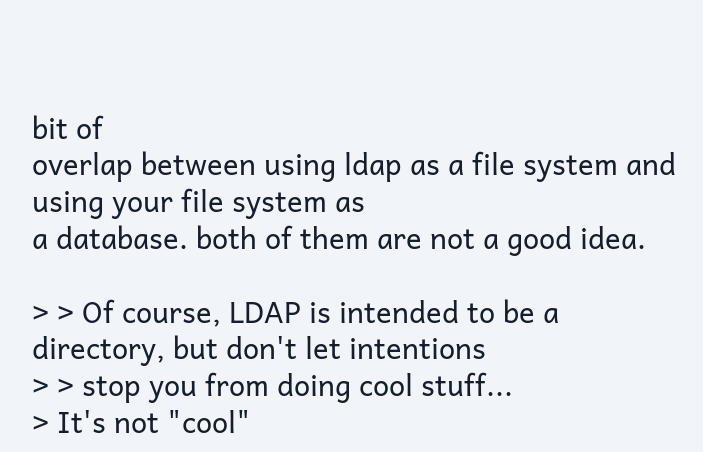bit of
overlap between using ldap as a file system and using your file system as
a database. both of them are not a good idea.

> > Of course, LDAP is intended to be a directory, but don't let intentions
> > stop you from doing cool stuff...
> It's not "cool"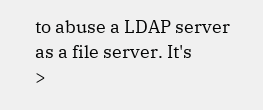to abuse a LDAP server as a file server. It's
>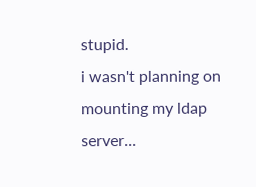stupid.
i wasn't planning on mounting my ldap server...